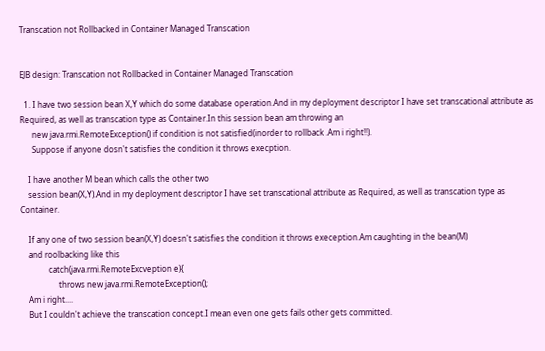Transcation not Rollbacked in Container Managed Transcation


EJB design: Transcation not Rollbacked in Container Managed Transcation

  1. I have two session bean X,Y which do some database operation.And in my deployment descriptor I have set transcational attribute as Required, as well as transcation type as Container.In this session bean am throwing an
      new java.rmi.RemoteException() if condition is not satisfied(inorder to rollback .Am i right!!).
      Suppose if anyone dosn't satisfies the condition it throws execption.

    I have another M bean which calls the other two
    session bean(X,Y).And in my deployment descriptor I have set transcational attribute as Required, as well as transcation type as Container.

    If any one of two session bean(X,Y) doesn't satisfies the condition it throws exeception.Am caughting in the bean(M)
    and roolbacking like this
              catch(java.rmi.RemoteExcveption e){
                   throws new java.rmi.RemoteException();
    Am i right....
    But I couldn't achieve the transcation concept.I mean even one gets fails other gets committed.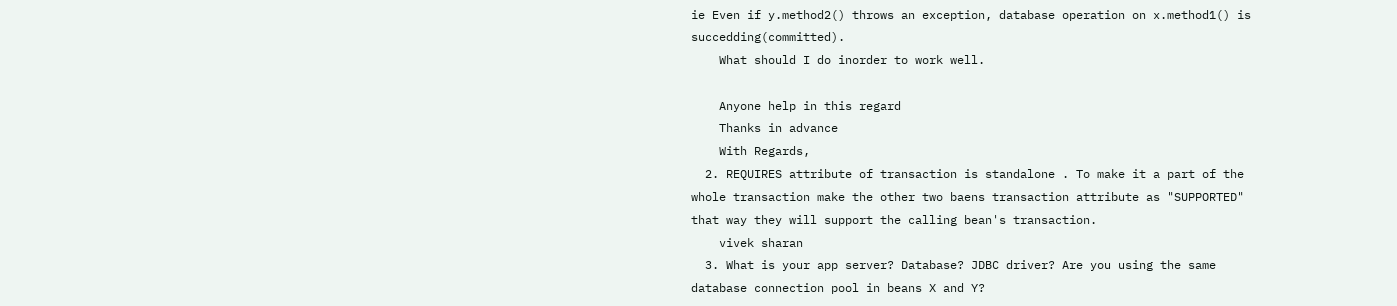ie Even if y.method2() throws an exception, database operation on x.method1() is succedding(committed).
    What should I do inorder to work well.

    Anyone help in this regard
    Thanks in advance
    With Regards,
  2. REQUIRES attribute of transaction is standalone . To make it a part of the whole transaction make the other two baens transaction attribute as "SUPPORTED" that way they will support the calling bean's transaction.
    vivek sharan
  3. What is your app server? Database? JDBC driver? Are you using the same database connection pool in beans X and Y?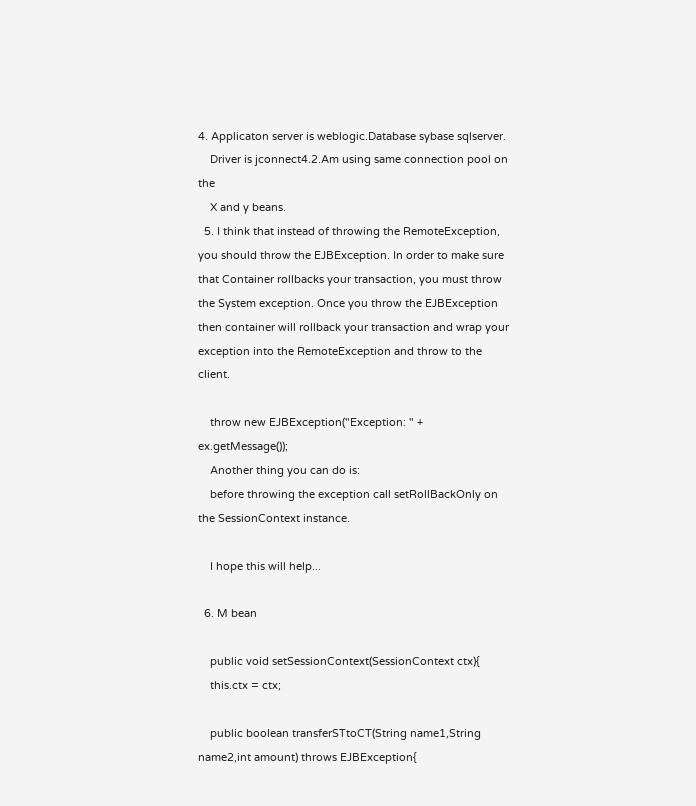4. Applicaton server is weblogic.Database sybase sqlserver.
    Driver is jconnect4.2.Am using same connection pool on the
    X and y beans.
  5. I think that instead of throwing the RemoteException, you should throw the EJBException. In order to make sure that Container rollbacks your transaction, you must throw the System exception. Once you throw the EJBException then container will rollback your transaction and wrap your exception into the RemoteException and throw to the client.

    throw new EJBException("Exception: " + ex.getMessage());
    Another thing you can do is:
    before throwing the exception call setRollBackOnly on the SessionContext instance.

    I hope this will help...

  6. M bean

    public void setSessionContext(SessionContext ctx){
    this.ctx = ctx;

    public boolean transferSTtoCT(String name1,String name2,int amount) throws EJBException{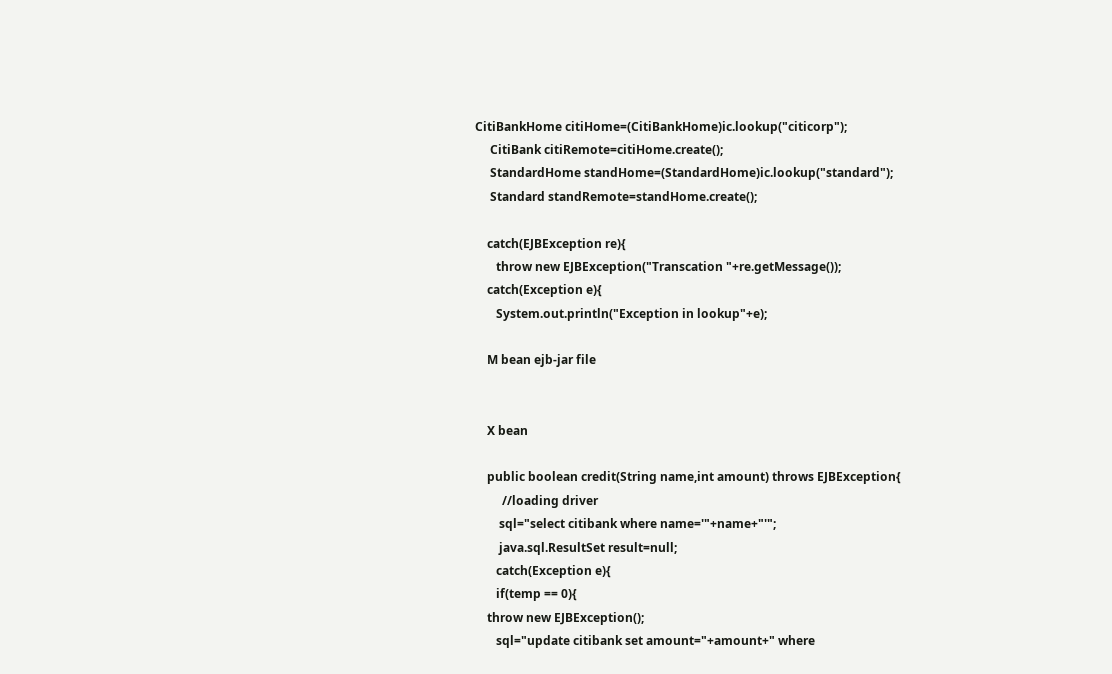CitiBankHome citiHome=(CitiBankHome)ic.lookup("citicorp");
     CitiBank citiRemote=citiHome.create();
     StandardHome standHome=(StandardHome)ic.lookup("standard");
     Standard standRemote=standHome.create();

    catch(EJBException re){
       throw new EJBException("Transcation "+re.getMessage());
    catch(Exception e){
       System.out.println("Exception in lookup"+e);

    M bean ejb-jar file


    X bean

    public boolean credit(String name,int amount) throws EJBException{
         //loading driver
        sql="select citibank where name='"+name+"'";
        java.sql.ResultSet result=null;
       catch(Exception e){
       if(temp == 0){
    throw new EJBException();
       sql="update citibank set amount="+amount+" where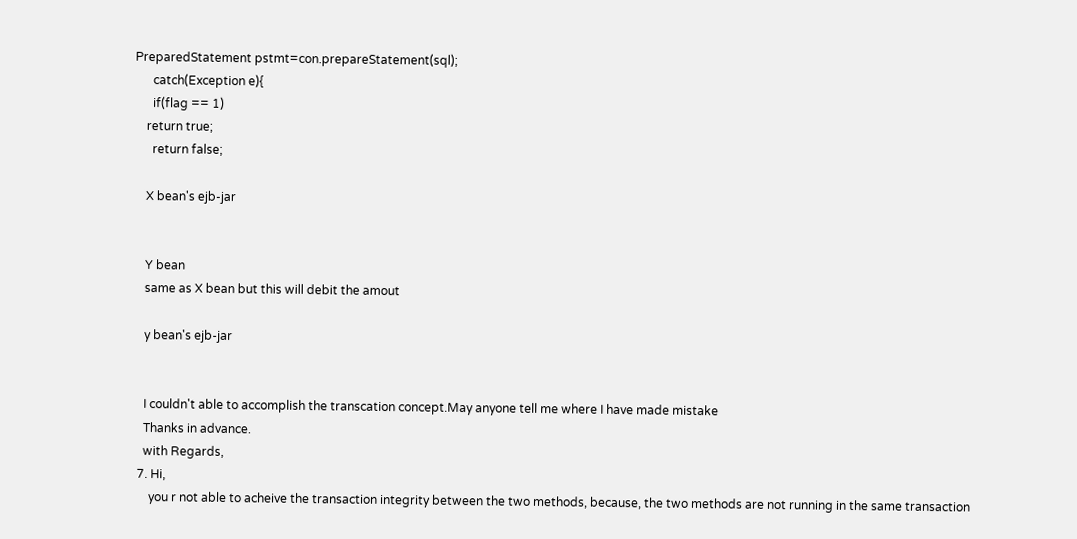PreparedStatement pstmt=con.prepareStatement(sql);
      catch(Exception e){
      if(flag == 1)
    return true;
      return false;

    X bean's ejb-jar


    Y bean
    same as X bean but this will debit the amout

    y bean's ejb-jar


    I couldn't able to accomplish the transcation concept.May anyone tell me where I have made mistake
    Thanks in advance.
    with Regards,
  7. Hi,
      you r not able to acheive the transaction integrity between the two methods, because, the two methods are not running in the same transaction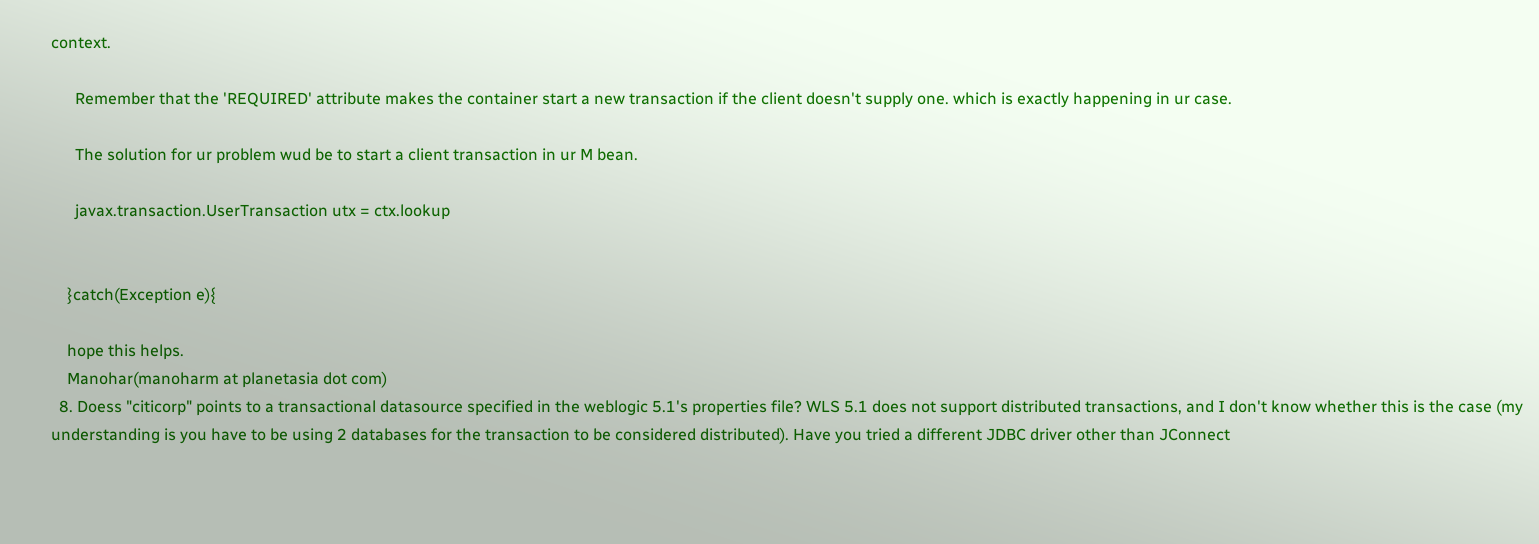context.

      Remember that the 'REQUIRED' attribute makes the container start a new transaction if the client doesn't supply one. which is exactly happening in ur case.

      The solution for ur problem wud be to start a client transaction in ur M bean.

      javax.transaction.UserTransaction utx = ctx.lookup


    }catch(Exception e){

    hope this helps.
    Manohar(manoharm at planetasia dot com)
  8. Doess "citicorp" points to a transactional datasource specified in the weblogic 5.1's properties file? WLS 5.1 does not support distributed transactions, and I don't know whether this is the case (my understanding is you have to be using 2 databases for the transaction to be considered distributed). Have you tried a different JDBC driver other than JConnect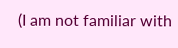(I am not familiar with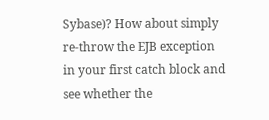Sybase)? How about simply re-throw the EJB exception in your first catch block and see whether the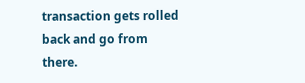transaction gets rolled back and go from there.